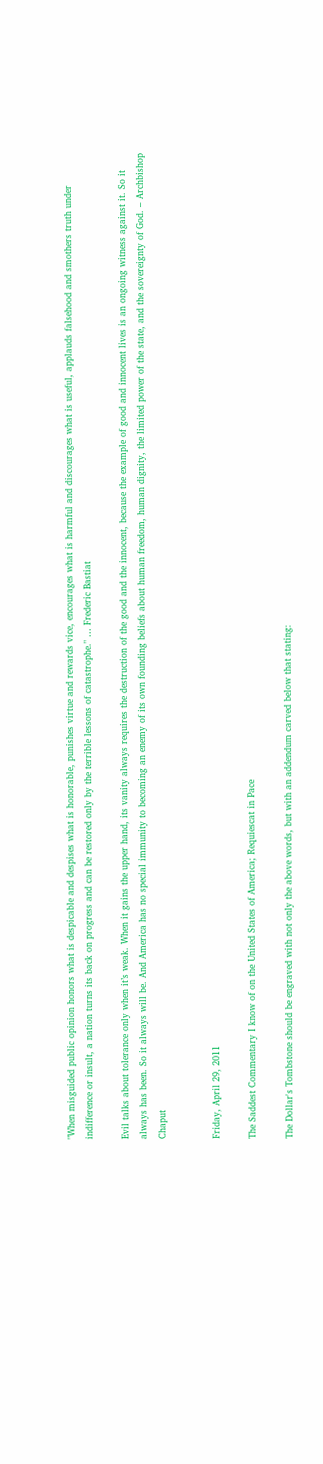"When misguided public opinion honors what is despicable and despises what is honorable, punishes virtue and rewards vice, encourages what is harmful and discourages what is useful, applauds falsehood and smothers truth under indifference or insult, a nation turns its back on progress and can be restored only by the terrible lessons of catastrophe." … Frederic Bastiat

Evil talks about tolerance only when it’s weak. When it gains the upper hand, its vanity always requires the destruction of the good and the innocent, because the example of good and innocent lives is an ongoing witness against it. So it always has been. So it always will be. And America has no special immunity to becoming an enemy of its own founding beliefs about human freedom, human dignity, the limited power of the state, and the sovereignty of God. – Archbishop Chaput


Friday, April 29, 2011

The Saddest Commentary I know of on the United States of America; Requiescat in Pace

The Dollar's Tombstone should be engraved with not only the above words, but with an addendum carved below that stating: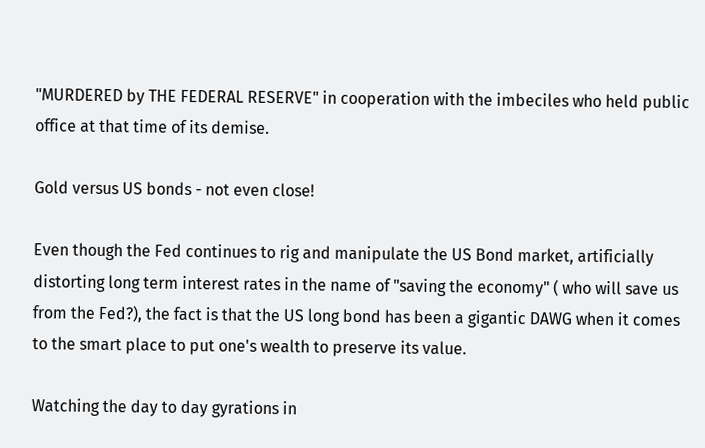"MURDERED by THE FEDERAL RESERVE" in cooperation with the imbeciles who held public office at that time of its demise.

Gold versus US bonds - not even close!

Even though the Fed continues to rig and manipulate the US Bond market, artificially distorting long term interest rates in the name of "saving the economy" ( who will save us from the Fed?), the fact is that the US long bond has been a gigantic DAWG when it comes to the smart place to put one's wealth to preserve its value.

Watching the day to day gyrations in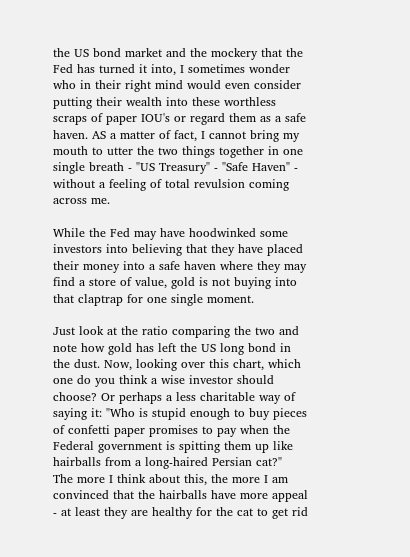the US bond market and the mockery that the Fed has turned it into, I sometimes wonder who in their right mind would even consider putting their wealth into these worthless scraps of paper IOU's or regard them as a safe haven. AS a matter of fact, I cannot bring my mouth to utter the two things together in one single breath - "US Treasury" - "Safe Haven" - without a feeling of total revulsion coming across me.

While the Fed may have hoodwinked some investors into believing that they have placed their money into a safe haven where they may find a store of value, gold is not buying into that claptrap for one single moment.

Just look at the ratio comparing the two and note how gold has left the US long bond in the dust. Now, looking over this chart, which one do you think a wise investor should choose? Or perhaps a less charitable way of saying it: "Who is stupid enough to buy pieces of confetti paper promises to pay when the Federal government is spitting them up like hairballs from a long-haired Persian cat?"  The more I think about this, the more I am convinced that the hairballs have more appeal - at least they are healthy for the cat to get rid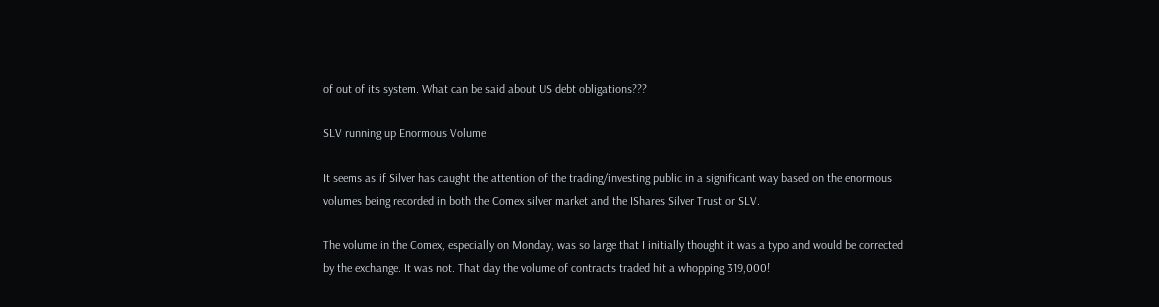of out of its system. What can be said about US debt obligations???

SLV running up Enormous Volume

It seems as if Silver has caught the attention of the trading/investing public in a significant way based on the enormous volumes being recorded in both the Comex silver market and the IShares Silver Trust or SLV.

The volume in the Comex, especially on Monday, was so large that I initially thought it was a typo and would be corrected by the exchange. It was not. That day the volume of contracts traded hit a whopping 319,000!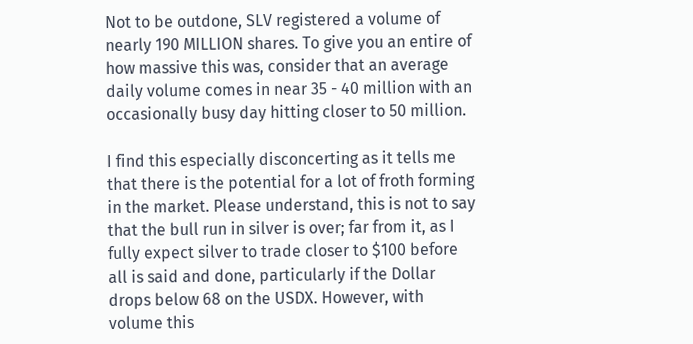Not to be outdone, SLV registered a volume of nearly 190 MILLION shares. To give you an entire of how massive this was, consider that an average daily volume comes in near 35 - 40 million with an occasionally busy day hitting closer to 50 million.

I find this especially disconcerting as it tells me that there is the potential for a lot of froth forming in the market. Please understand, this is not to say that the bull run in silver is over; far from it, as I fully expect silver to trade closer to $100 before all is said and done, particularly if the Dollar drops below 68 on the USDX. However, with volume this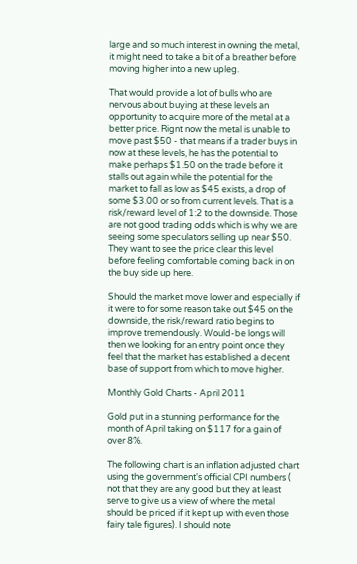large and so much interest in owning the metal, it might need to take a bit of a breather before moving higher into a new upleg.

That would provide a lot of bulls who are nervous about buying at these levels an opportunity to acquire more of the metal at a better price. Rignt now the metal is unable to move past $50 - that means if a trader buys in now at these levels, he has the potential to make perhaps $1.50 on the trade before it stalls out again while the potential for the market to fall as low as $45 exists, a drop of some $3.00 or so from current levels. That is a risk/reward level of 1:2 to the downside. Those are not good trading odds which is why we are seeing some speculators selling up near $50. They want to see the price clear this level before feeling comfortable coming back in on the buy side up here.

Should the market move lower and especially if it were to for some reason take out $45 on the downside, the risk/reward ratio begins to improve tremendously. Would-be longs will then we looking for an entry point once they feel that the market has established a decent base of support from which to move higher.

Monthly Gold Charts - April 2011

Gold put in a stunning performance for the month of April taking on $117 for a gain of over 8%.

The following chart is an inflation adjusted chart using the government's official CPI numbers ( not that they are any good but they at least serve to give us a view of where the metal should be priced if it kept up with even those fairy tale figures). I should note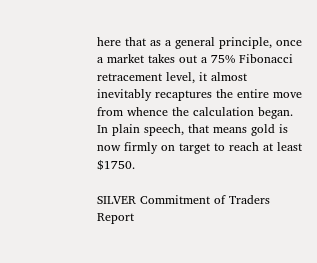here that as a general principle, once a market takes out a 75% Fibonacci retracement level, it almost inevitably recaptures the entire move from whence the calculation began. In plain speech, that means gold is now firmly on target to reach at least $1750.

SILVER Commitment of Traders Report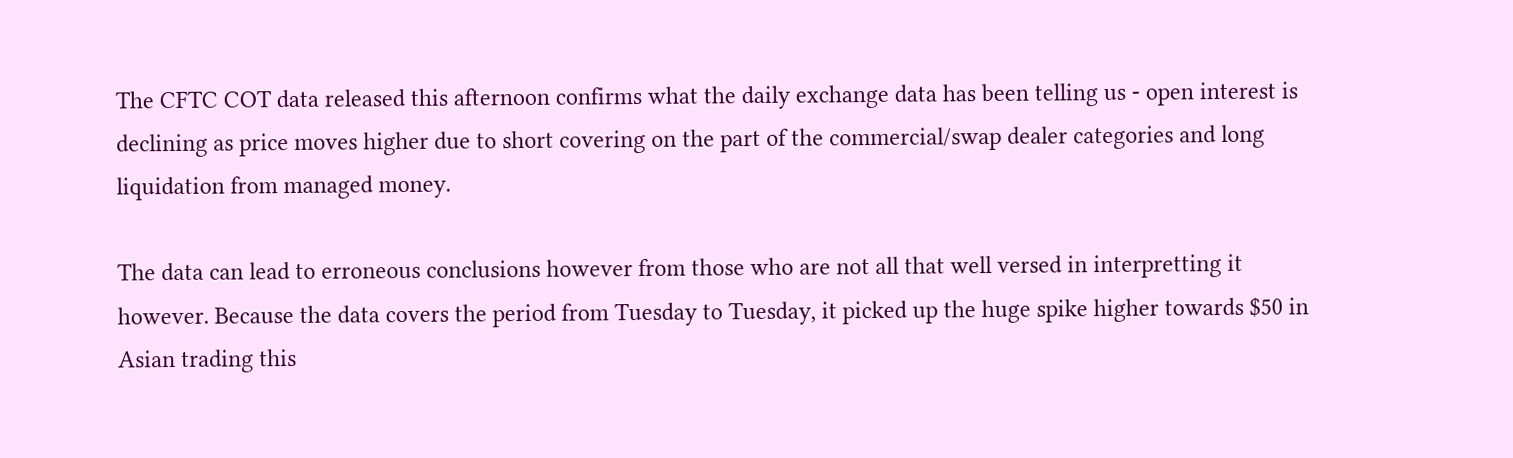The CFTC COT data released this afternoon confirms what the daily exchange data has been telling us - open interest is declining as price moves higher due to short covering on the part of the commercial/swap dealer categories and long liquidation from managed money.

The data can lead to erroneous conclusions however from those who are not all that well versed in interpretting it however. Because the data covers the period from Tuesday to Tuesday, it picked up the huge spike higher towards $50 in Asian trading this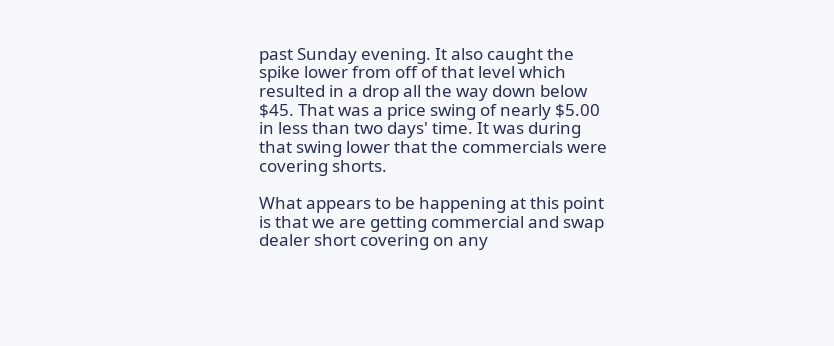past Sunday evening. It also caught the spike lower from off of that level which resulted in a drop all the way down below $45. That was a price swing of nearly $5.00 in less than two days' time. It was during that swing lower that the commercials were covering shorts.

What appears to be happening at this point is that we are getting commercial and swap dealer short covering on any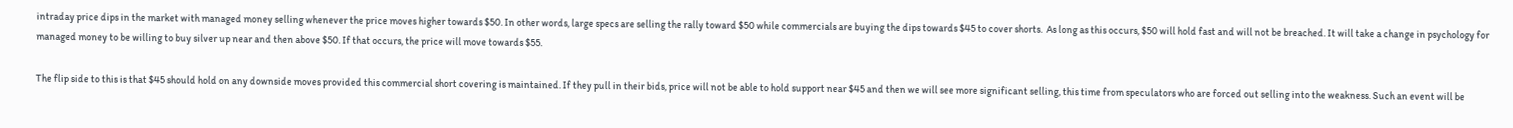intraday price dips in the market with managed money selling whenever the price moves higher towards $50. In other words, large specs are selling the rally toward $50 while commercials are buying the dips towards $45 to cover shorts.  As long as this occurs, $50 will hold fast and will not be breached. It will take a change in psychology for managed money to be willing to buy silver up near and then above $50. If that occurs, the price will move towards $55.

The flip side to this is that $45 should hold on any downside moves provided this commercial short covering is maintained. If they pull in their bids, price will not be able to hold support near $45 and then we will see more significant selling, this time from speculators who are forced out selling into the weakness. Such an event will be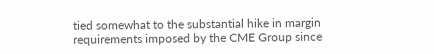tied somewhat to the substantial hike in margin requirements imposed by the CME Group since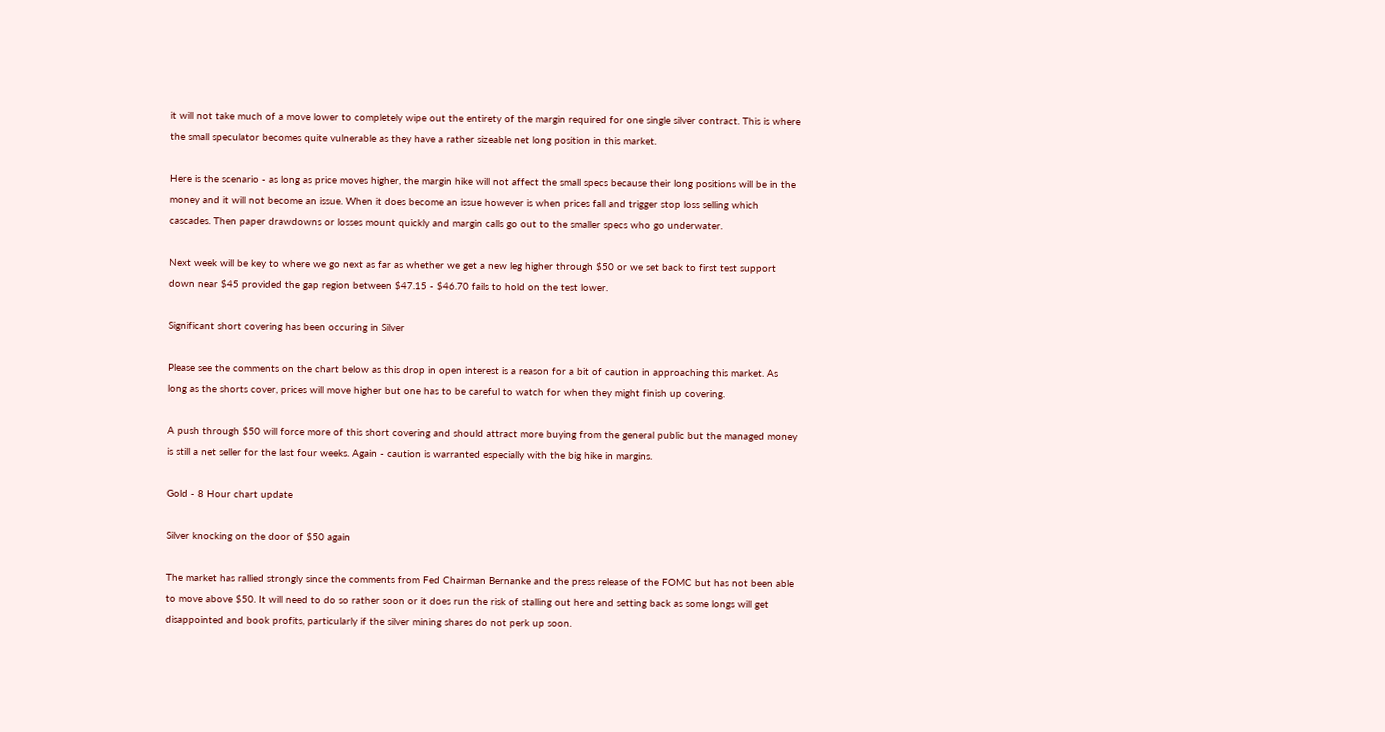it will not take much of a move lower to completely wipe out the entirety of the margin required for one single silver contract. This is where the small speculator becomes quite vulnerable as they have a rather sizeable net long position in this market.

Here is the scenario - as long as price moves higher, the margin hike will not affect the small specs because their long positions will be in the money and it will not become an issue. When it does become an issue however is when prices fall and trigger stop loss selling which cascades. Then paper drawdowns or losses mount quickly and margin calls go out to the smaller specs who go underwater.

Next week will be key to where we go next as far as whether we get a new leg higher through $50 or we set back to first test support down near $45 provided the gap region between $47.15 - $46.70 fails to hold on the test lower.

Significant short covering has been occuring in Silver

Please see the comments on the chart below as this drop in open interest is a reason for a bit of caution in approaching this market. As long as the shorts cover, prices will move higher but one has to be careful to watch for when they might finish up covering.

A push through $50 will force more of this short covering and should attract more buying from the general public but the managed money is still a net seller for the last four weeks. Again - caution is warranted especially with the big hike in margins.

Gold - 8 Hour chart update

Silver knocking on the door of $50 again

The market has rallied strongly since the comments from Fed Chairman Bernanke and the press release of the FOMC but has not been able to move above $50. It will need to do so rather soon or it does run the risk of stalling out here and setting back as some longs will get disappointed and book profits, particularly if the silver mining shares do not perk up soon.